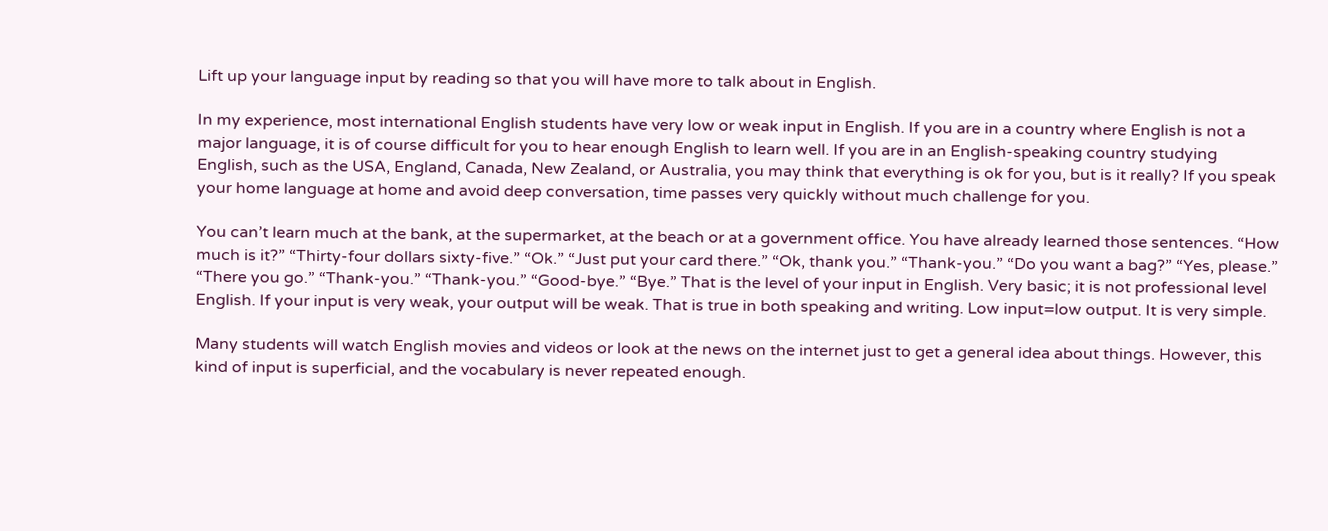Lift up your language input by reading so that you will have more to talk about in English.

In my experience, most international English students have very low or weak input in English. If you are in a country where English is not a major language, it is of course difficult for you to hear enough English to learn well. If you are in an English-speaking country studying English, such as the USA, England, Canada, New Zealand, or Australia, you may think that everything is ok for you, but is it really? If you speak your home language at home and avoid deep conversation, time passes very quickly without much challenge for you.

You can’t learn much at the bank, at the supermarket, at the beach or at a government office. You have already learned those sentences. “How much is it?” “Thirty-four dollars sixty-five.” “Ok.” “Just put your card there.” “Ok, thank you.” “Thank-you.” “Do you want a bag?” “Yes, please.” “There you go.” “Thank-you.” “Thank-you.” “Good-bye.” “Bye.” That is the level of your input in English. Very basic; it is not professional level English. If your input is very weak, your output will be weak. That is true in both speaking and writing. Low input=low output. It is very simple.

Many students will watch English movies and videos or look at the news on the internet just to get a general idea about things. However, this kind of input is superficial, and the vocabulary is never repeated enough.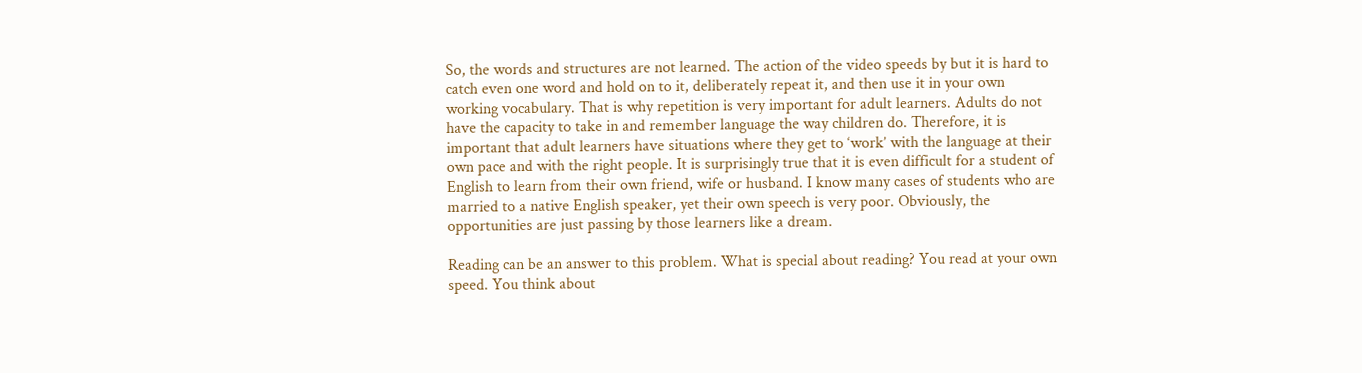So, the words and structures are not learned. The action of the video speeds by but it is hard to catch even one word and hold on to it, deliberately repeat it, and then use it in your own working vocabulary. That is why repetition is very important for adult learners. Adults do not have the capacity to take in and remember language the way children do. Therefore, it is important that adult learners have situations where they get to ‘work’ with the language at their own pace and with the right people. It is surprisingly true that it is even difficult for a student of English to learn from their own friend, wife or husband. I know many cases of students who are married to a native English speaker, yet their own speech is very poor. Obviously, the opportunities are just passing by those learners like a dream.

Reading can be an answer to this problem. What is special about reading? You read at your own speed. You think about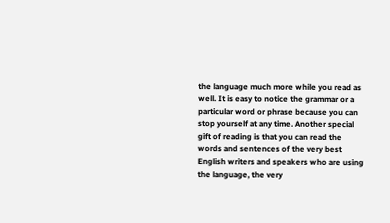the language much more while you read as well. It is easy to notice the grammar or a particular word or phrase because you can stop yourself at any time. Another special gift of reading is that you can read the words and sentences of the very best English writers and speakers who are using the language, the very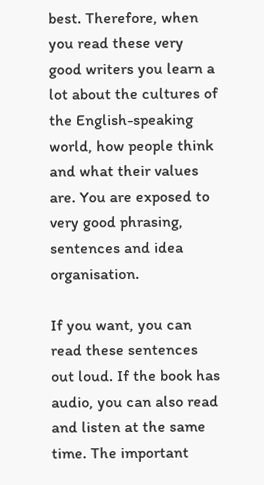best. Therefore, when you read these very good writers you learn a lot about the cultures of the English-speaking world, how people think and what their values are. You are exposed to very good phrasing, sentences and idea organisation.

If you want, you can read these sentences out loud. If the book has audio, you can also read and listen at the same time. The important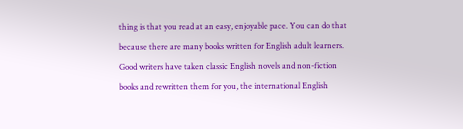thing is that you read at an easy, enjoyable pace. You can do that because there are many books written for English adult learners. Good writers have taken classic English novels and non-fiction books and rewritten them for you, the international English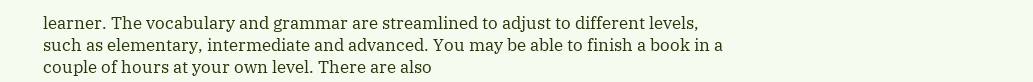learner. The vocabulary and grammar are streamlined to adjust to different levels, such as elementary, intermediate and advanced. You may be able to finish a book in a couple of hours at your own level. There are also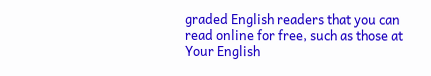graded English readers that you can read online for free, such as those at Your English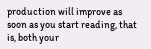production will improve as soon as you start reading, that is, both your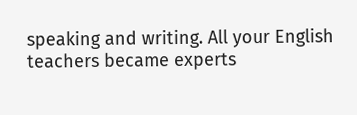speaking and writing. All your English teachers became experts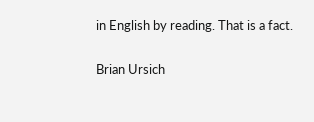in English by reading. That is a fact.

Brian Ursich